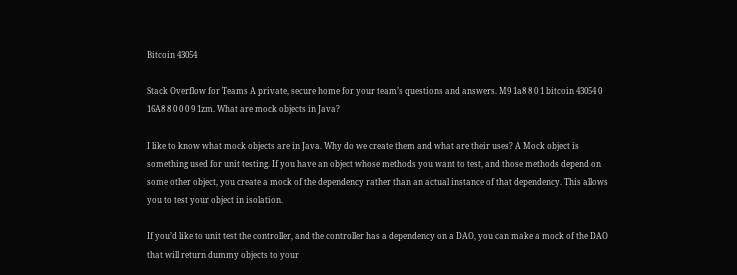Bitcoin 43054

Stack Overflow for Teams A private, secure home for your team’s questions and answers. M9 1a8 8 0 1 bitcoin 43054 0 16A8 8 0 0 0 9 1zm. What are mock objects in Java?

I like to know what mock objects are in Java. Why do we create them and what are their uses? A Mock object is something used for unit testing. If you have an object whose methods you want to test, and those methods depend on some other object, you create a mock of the dependency rather than an actual instance of that dependency. This allows you to test your object in isolation.

If you’d like to unit test the controller, and the controller has a dependency on a DAO, you can make a mock of the DAO that will return dummy objects to your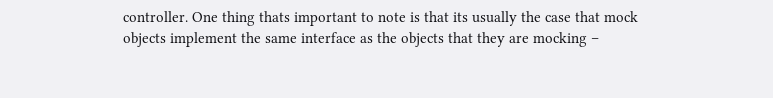controller. One thing thats important to note is that its usually the case that mock objects implement the same interface as the objects that they are mocking –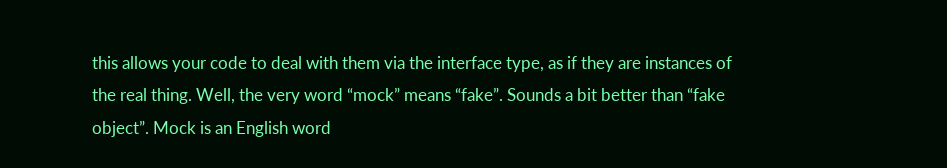this allows your code to deal with them via the interface type, as if they are instances of the real thing. Well, the very word “mock” means “fake”. Sounds a bit better than “fake object”. Mock is an English word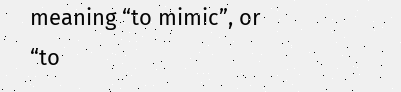meaning “to mimic”, or “to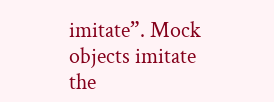imitate”. Mock objects imitate the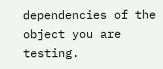dependencies of the object you are testing.